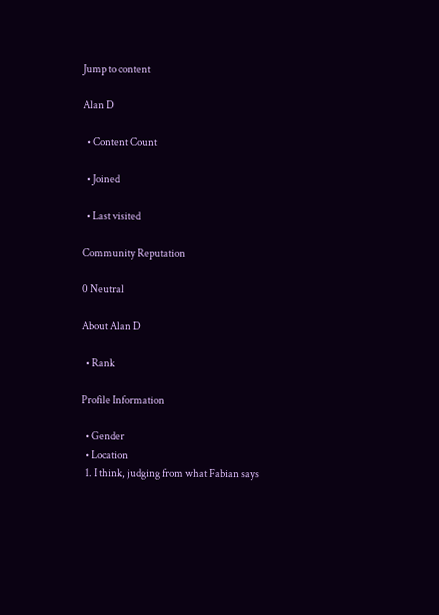Jump to content

Alan D

  • Content Count

  • Joined

  • Last visited

Community Reputation

0 Neutral

About Alan D

  • Rank

Profile Information

  • Gender
  • Location
  1. I think, judging from what Fabian says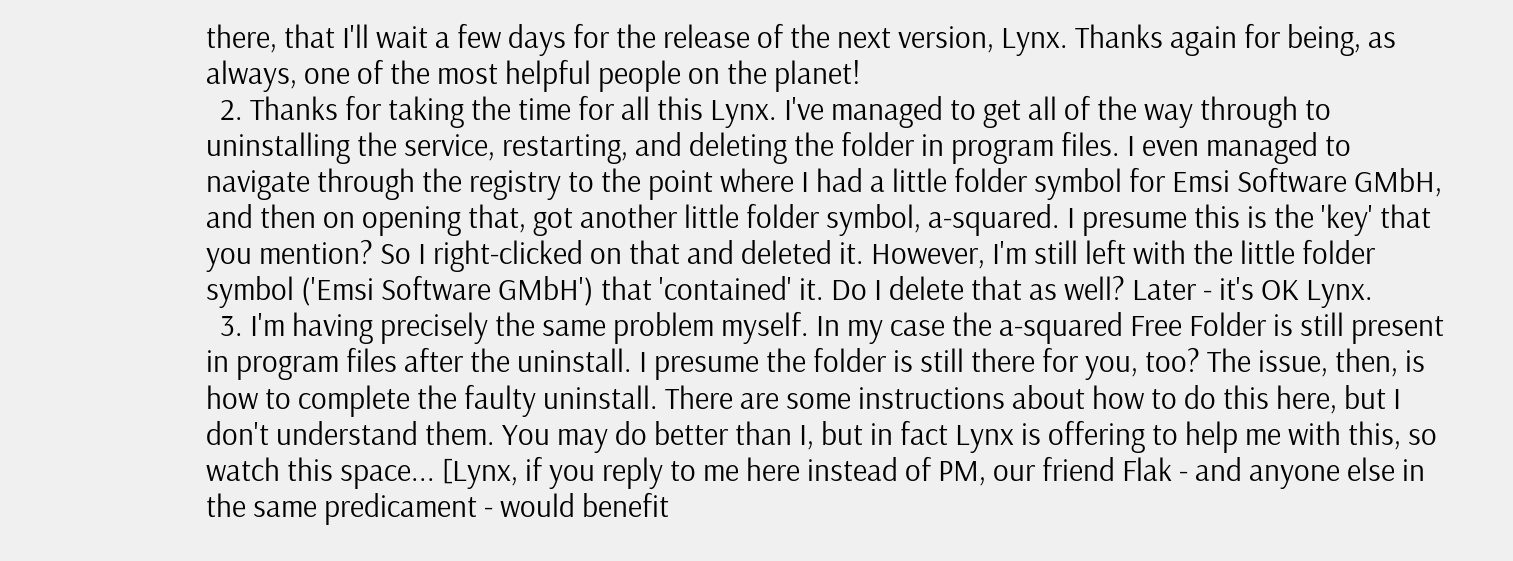there, that I'll wait a few days for the release of the next version, Lynx. Thanks again for being, as always, one of the most helpful people on the planet!
  2. Thanks for taking the time for all this Lynx. I've managed to get all of the way through to uninstalling the service, restarting, and deleting the folder in program files. I even managed to navigate through the registry to the point where I had a little folder symbol for Emsi Software GMbH, and then on opening that, got another little folder symbol, a-squared. I presume this is the 'key' that you mention? So I right-clicked on that and deleted it. However, I'm still left with the little folder symbol ('Emsi Software GMbH') that 'contained' it. Do I delete that as well? Later - it's OK Lynx.
  3. I'm having precisely the same problem myself. In my case the a-squared Free Folder is still present in program files after the uninstall. I presume the folder is still there for you, too? The issue, then, is how to complete the faulty uninstall. There are some instructions about how to do this here, but I don't understand them. You may do better than I, but in fact Lynx is offering to help me with this, so watch this space... [Lynx, if you reply to me here instead of PM, our friend Flak - and anyone else in the same predicament - would benefit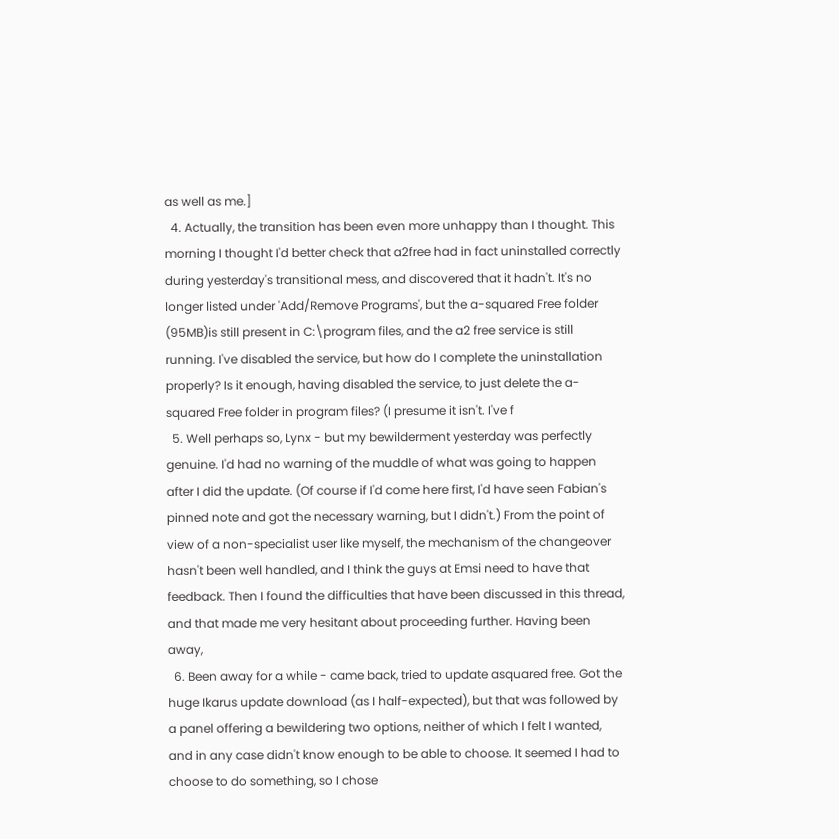as well as me.]
  4. Actually, the transition has been even more unhappy than I thought. This morning I thought I'd better check that a2free had in fact uninstalled correctly during yesterday's transitional mess, and discovered that it hadn't. It's no longer listed under 'Add/Remove Programs', but the a-squared Free folder (95MB)is still present in C:\program files, and the a2 free service is still running. I've disabled the service, but how do I complete the uninstallation properly? Is it enough, having disabled the service, to just delete the a-squared Free folder in program files? (I presume it isn't. I've f
  5. Well perhaps so, Lynx - but my bewilderment yesterday was perfectly genuine. I'd had no warning of the muddle of what was going to happen after I did the update. (Of course if I'd come here first, I'd have seen Fabian's pinned note and got the necessary warning, but I didn't.) From the point of view of a non-specialist user like myself, the mechanism of the changeover hasn't been well handled, and I think the guys at Emsi need to have that feedback. Then I found the difficulties that have been discussed in this thread, and that made me very hesitant about proceeding further. Having been away,
  6. Been away for a while - came back, tried to update asquared free. Got the huge Ikarus update download (as I half-expected), but that was followed by a panel offering a bewildering two options, neither of which I felt I wanted, and in any case didn't know enough to be able to choose. It seemed I had to choose to do something, so I chose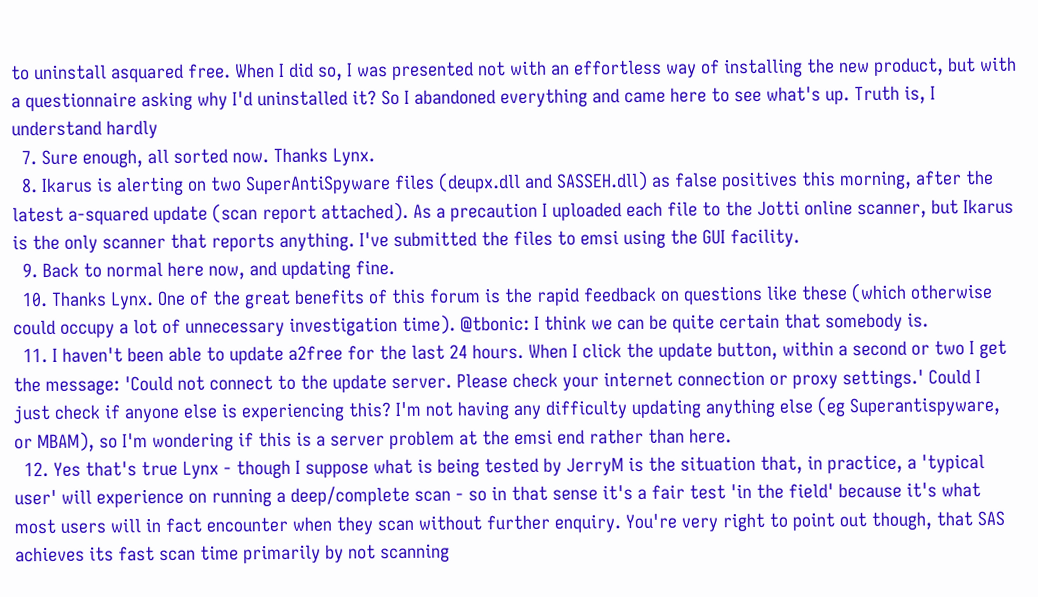to uninstall asquared free. When I did so, I was presented not with an effortless way of installing the new product, but with a questionnaire asking why I'd uninstalled it? So I abandoned everything and came here to see what's up. Truth is, I understand hardly
  7. Sure enough, all sorted now. Thanks Lynx.
  8. Ikarus is alerting on two SuperAntiSpyware files (deupx.dll and SASSEH.dll) as false positives this morning, after the latest a-squared update (scan report attached). As a precaution I uploaded each file to the Jotti online scanner, but Ikarus is the only scanner that reports anything. I've submitted the files to emsi using the GUI facility.
  9. Back to normal here now, and updating fine.
  10. Thanks Lynx. One of the great benefits of this forum is the rapid feedback on questions like these (which otherwise could occupy a lot of unnecessary investigation time). @tbonic: I think we can be quite certain that somebody is.
  11. I haven't been able to update a2free for the last 24 hours. When I click the update button, within a second or two I get the message: 'Could not connect to the update server. Please check your internet connection or proxy settings.' Could I just check if anyone else is experiencing this? I'm not having any difficulty updating anything else (eg Superantispyware, or MBAM), so I'm wondering if this is a server problem at the emsi end rather than here.
  12. Yes that's true Lynx - though I suppose what is being tested by JerryM is the situation that, in practice, a 'typical user' will experience on running a deep/complete scan - so in that sense it's a fair test 'in the field' because it's what most users will in fact encounter when they scan without further enquiry. You're very right to point out though, that SAS achieves its fast scan time primarily by not scanning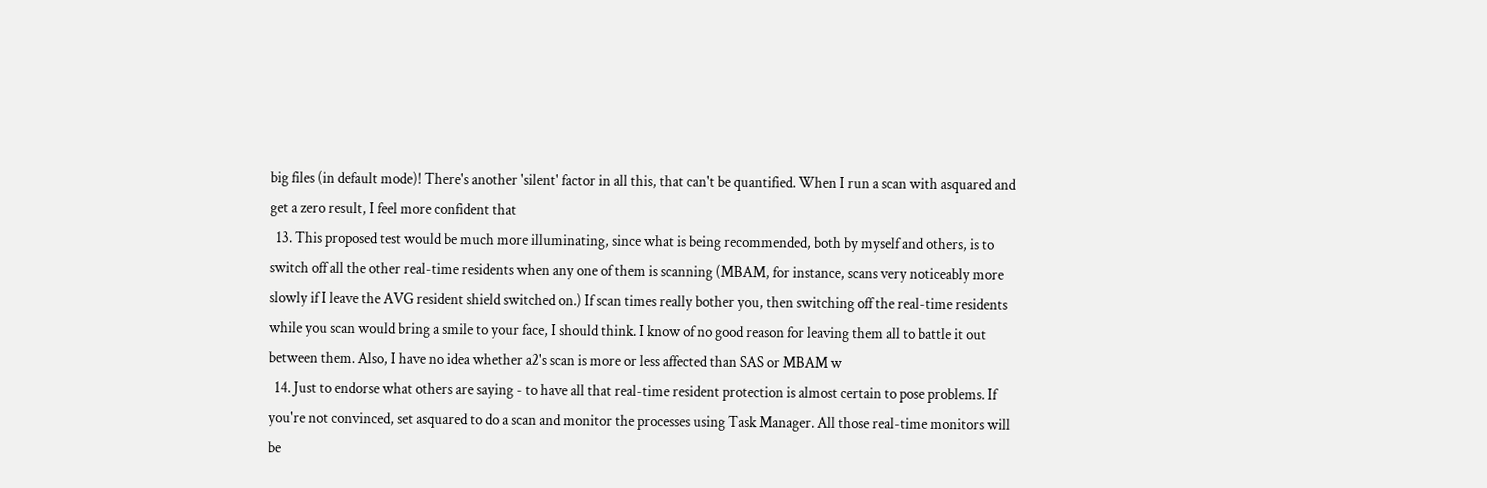big files (in default mode)! There's another 'silent' factor in all this, that can't be quantified. When I run a scan with asquared and get a zero result, I feel more confident that
  13. This proposed test would be much more illuminating, since what is being recommended, both by myself and others, is to switch off all the other real-time residents when any one of them is scanning (MBAM, for instance, scans very noticeably more slowly if I leave the AVG resident shield switched on.) If scan times really bother you, then switching off the real-time residents while you scan would bring a smile to your face, I should think. I know of no good reason for leaving them all to battle it out between them. Also, I have no idea whether a2's scan is more or less affected than SAS or MBAM w
  14. Just to endorse what others are saying - to have all that real-time resident protection is almost certain to pose problems. If you're not convinced, set asquared to do a scan and monitor the processes using Task Manager. All those real-time monitors will be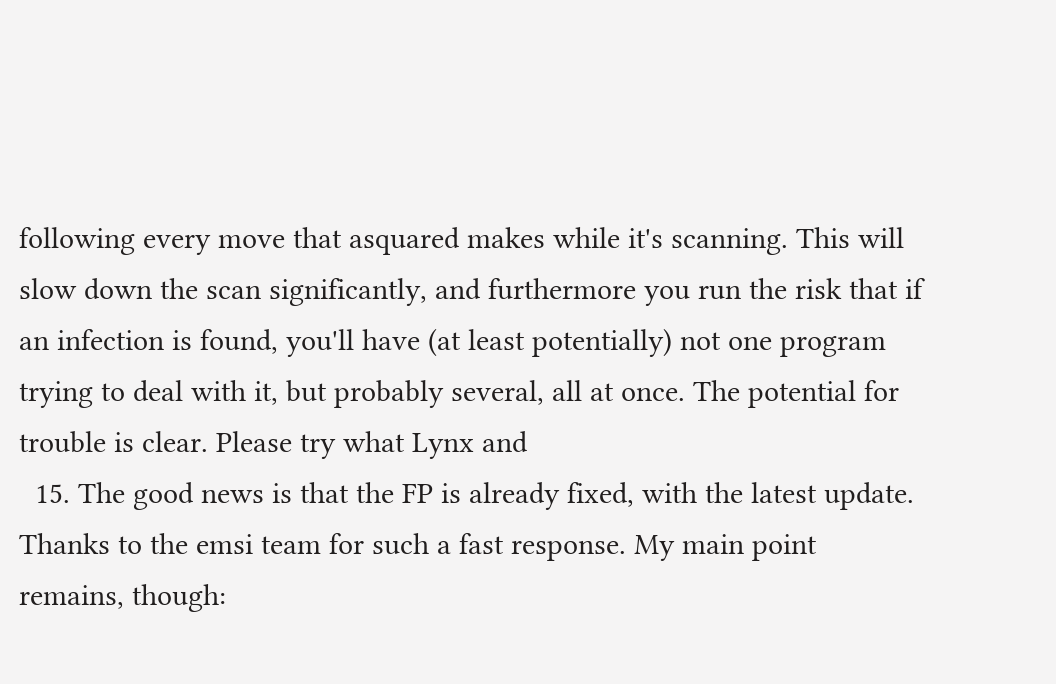following every move that asquared makes while it's scanning. This will slow down the scan significantly, and furthermore you run the risk that if an infection is found, you'll have (at least potentially) not one program trying to deal with it, but probably several, all at once. The potential for trouble is clear. Please try what Lynx and
  15. The good news is that the FP is already fixed, with the latest update. Thanks to the emsi team for such a fast response. My main point remains, though: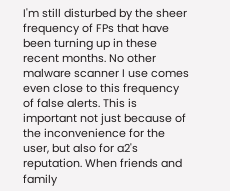I'm still disturbed by the sheer frequency of FPs that have been turning up in these recent months. No other malware scanner I use comes even close to this frequency of false alerts. This is important not just because of the inconvenience for the user, but also for a2's reputation. When friends and family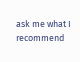ask me what I recommend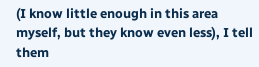(I know little enough in this area myself, but they know even less), I tell them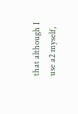that although I use a2 myself,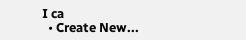I ca
  • Create New...